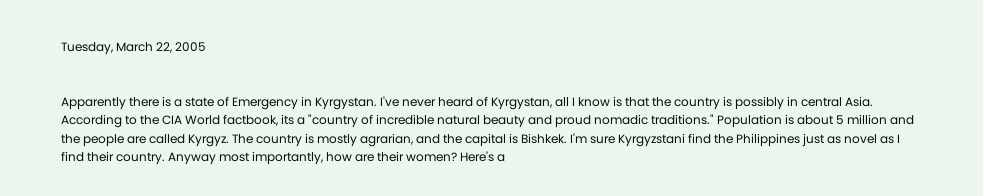Tuesday, March 22, 2005


Apparently there is a state of Emergency in Kyrgystan. I've never heard of Kyrgystan, all I know is that the country is possibly in central Asia. According to the CIA World factbook, its a "country of incredible natural beauty and proud nomadic traditions." Population is about 5 million and the people are called Kyrgyz. The country is mostly agrarian, and the capital is Bishkek. I'm sure Kyrgyzstani find the Philippines just as novel as I find their country. Anyway most importantly, how are their women? Here's a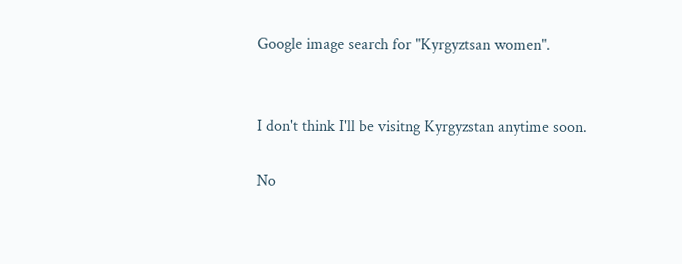Google image search for "Kyrgyztsan women".


I don't think I'll be visitng Kyrgyzstan anytime soon.

No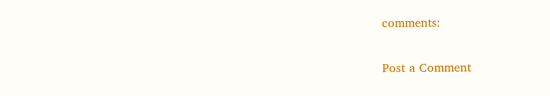comments:

Post a Comment